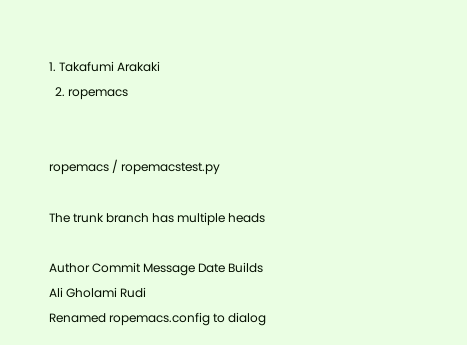1. Takafumi Arakaki
  2. ropemacs


ropemacs / ropemacstest.py

The trunk branch has multiple heads

Author Commit Message Date Builds
Ali Gholami Rudi
Renamed ropemacs.config to dialog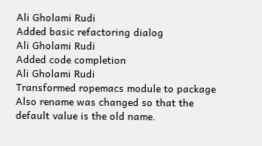Ali Gholami Rudi
Added basic refactoring dialog
Ali Gholami Rudi
Added code completion
Ali Gholami Rudi
Transformed ropemacs module to package Also rename was changed so that the default value is the old name.